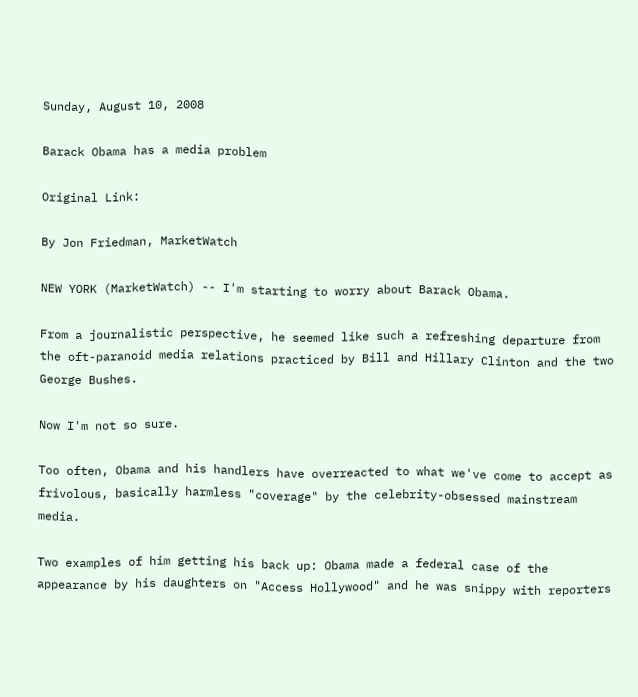Sunday, August 10, 2008

Barack Obama has a media problem

Original Link:

By Jon Friedman, MarketWatch

NEW YORK (MarketWatch) -- I'm starting to worry about Barack Obama.

From a journalistic perspective, he seemed like such a refreshing departure from the oft-paranoid media relations practiced by Bill and Hillary Clinton and the two George Bushes.

Now I'm not so sure.

Too often, Obama and his handlers have overreacted to what we've come to accept as frivolous, basically harmless "coverage" by the celebrity-obsessed mainstream media.

Two examples of him getting his back up: Obama made a federal case of the appearance by his daughters on "Access Hollywood" and he was snippy with reporters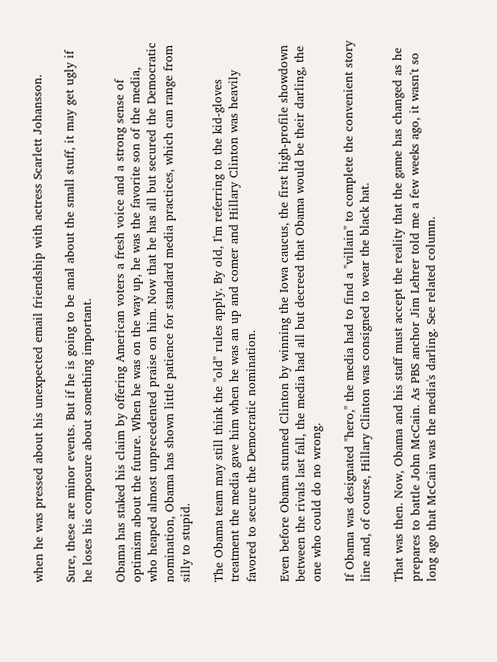when he was pressed about his unexpected email friendship with actress Scarlett Johansson.

Sure, these are minor events. But if he is going to be anal about the small stuff, it may get ugly if he loses his composure about something important.

Obama has staked his claim by offering American voters a fresh voice and a strong sense of optimism about the future. When he was on the way up, he was the favorite son of the media, who heaped almost unprecedented praise on him. Now that he has all but secured the Democratic nomination, Obama has shown little patience for standard media practices, which can range from silly to stupid.

The Obama team may still think the "old" rules apply. By old, I'm referring to the kid-gloves treatment the media gave him when he was an up and comer and Hillary Clinton was heavily favored to secure the Democratic nomination.

Even before Obama stunned Clinton by winning the Iowa caucus, the first high-profile showdown between the rivals last fall, the media had all but decreed that Obama would be their darling, the one who could do no wrong.

If Obama was designated "hero," the media had to find a "villain" to complete the convenient story line and, of course, Hillary Clinton was consigned to wear the black hat.

That was then. Now, Obama and his staff must accept the reality that the game has changed as he prepares to battle John McCain. As PBS anchor Jim Lehrer told me a few weeks ago, it wasn't so long ago that McCain was the media's darling. See related column.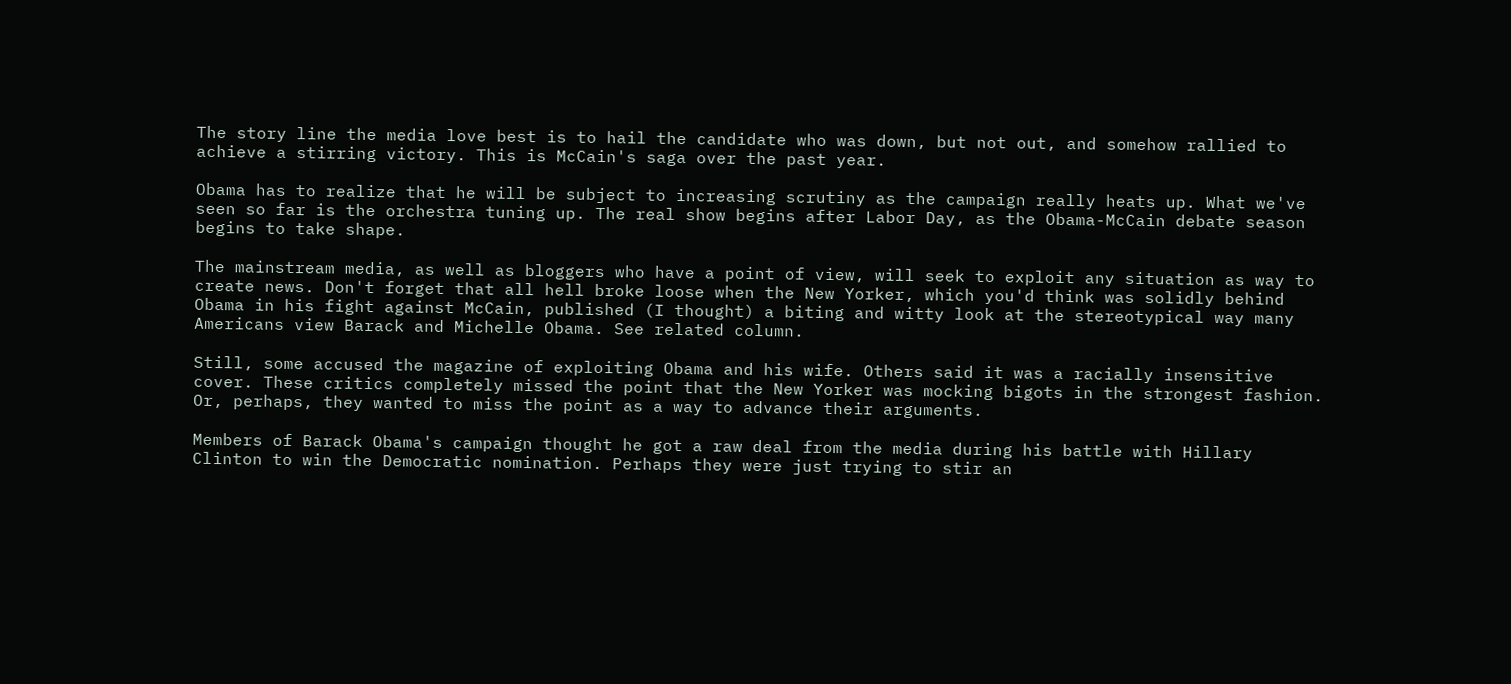The story line the media love best is to hail the candidate who was down, but not out, and somehow rallied to achieve a stirring victory. This is McCain's saga over the past year.

Obama has to realize that he will be subject to increasing scrutiny as the campaign really heats up. What we've seen so far is the orchestra tuning up. The real show begins after Labor Day, as the Obama-McCain debate season begins to take shape.

The mainstream media, as well as bloggers who have a point of view, will seek to exploit any situation as way to create news. Don't forget that all hell broke loose when the New Yorker, which you'd think was solidly behind Obama in his fight against McCain, published (I thought) a biting and witty look at the stereotypical way many Americans view Barack and Michelle Obama. See related column.

Still, some accused the magazine of exploiting Obama and his wife. Others said it was a racially insensitive cover. These critics completely missed the point that the New Yorker was mocking bigots in the strongest fashion. Or, perhaps, they wanted to miss the point as a way to advance their arguments.

Members of Barack Obama's campaign thought he got a raw deal from the media during his battle with Hillary Clinton to win the Democratic nomination. Perhaps they were just trying to stir an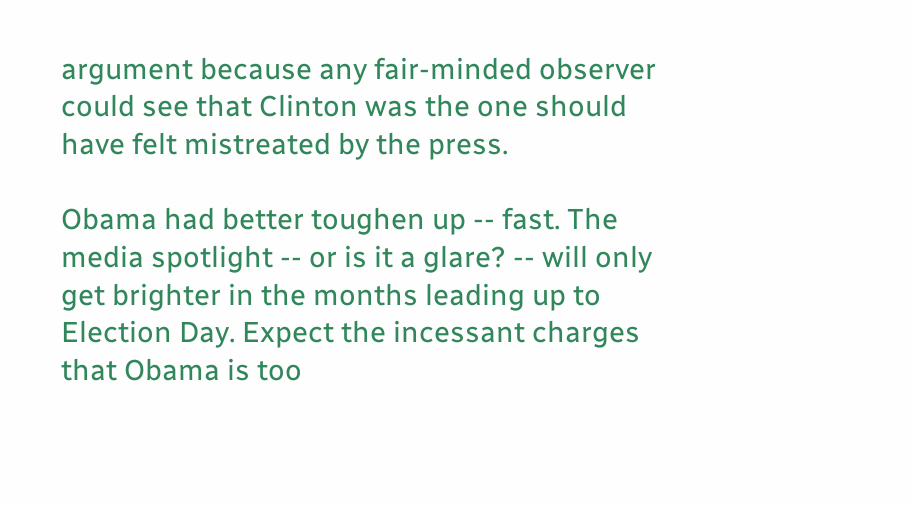argument because any fair-minded observer could see that Clinton was the one should have felt mistreated by the press.

Obama had better toughen up -- fast. The media spotlight -- or is it a glare? -- will only get brighter in the months leading up to Election Day. Expect the incessant charges that Obama is too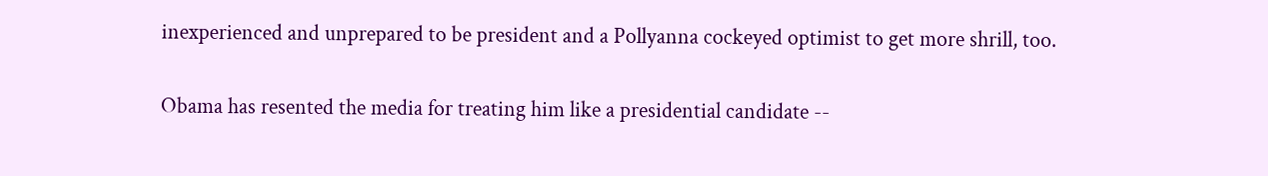inexperienced and unprepared to be president and a Pollyanna cockeyed optimist to get more shrill, too.

Obama has resented the media for treating him like a presidential candidate --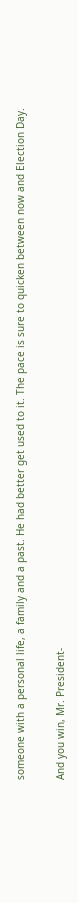someone with a personal life, a family and a past. He had better get used to it. The pace is sure to quicken between now and Election Day.

And you win, Mr. President-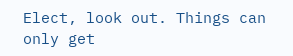Elect, look out. Things can only get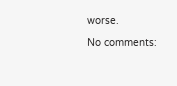worse.

No comments: